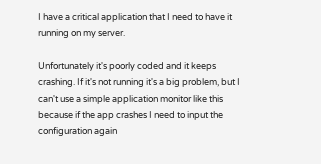I have a critical application that I need to have it running on my server.

Unfortunately it's poorly coded and it keeps crashing. If it's not running it's a big problem, but I can't use a simple application monitor like this because if the app crashes I need to input the configuration again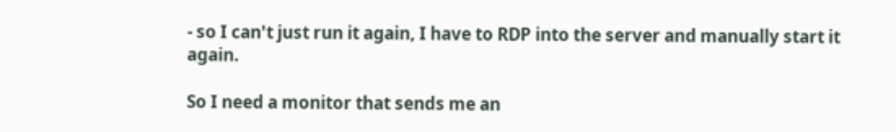- so I can't just run it again, I have to RDP into the server and manually start it again.

So I need a monitor that sends me an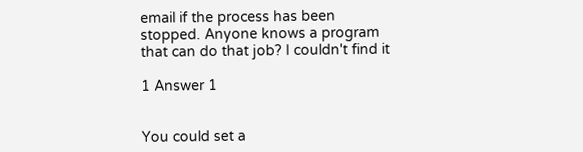email if the process has been stopped. Anyone knows a program that can do that job? I couldn't find it

1 Answer 1


You could set a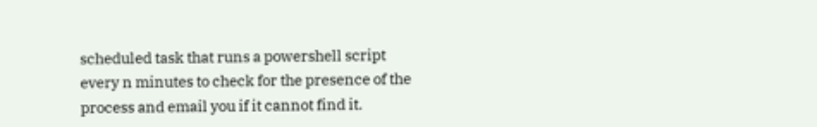scheduled task that runs a powershell script every n minutes to check for the presence of the process and email you if it cannot find it.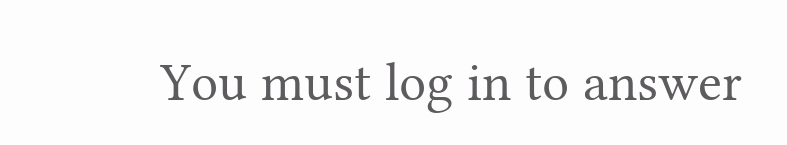You must log in to answer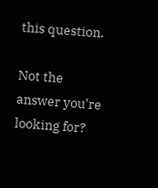this question.

Not the answer you're looking for?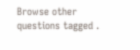Browse other questions tagged .